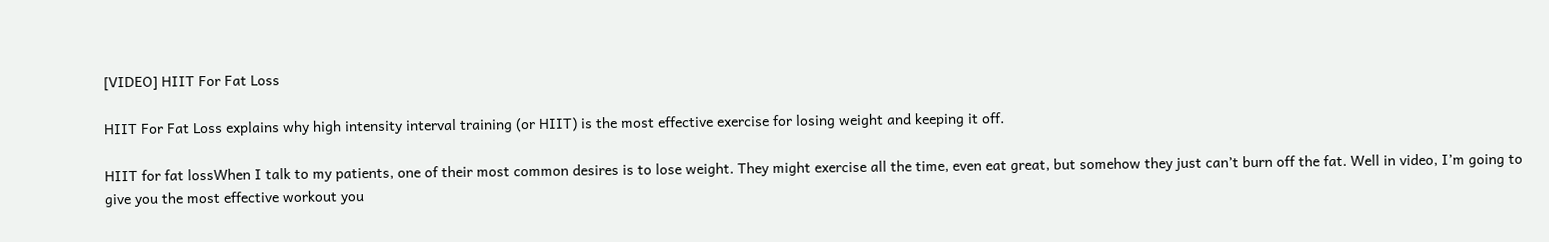[VIDEO] HIIT For Fat Loss

HIIT For Fat Loss explains why high intensity interval training (or HIIT) is the most effective exercise for losing weight and keeping it off.

HIIT for fat lossWhen I talk to my patients, one of their most common desires is to lose weight. They might exercise all the time, even eat great, but somehow they just can’t burn off the fat. Well in video, I’m going to give you the most effective workout you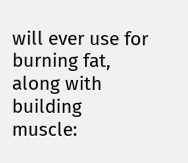will ever use for burning fat, along with building muscle: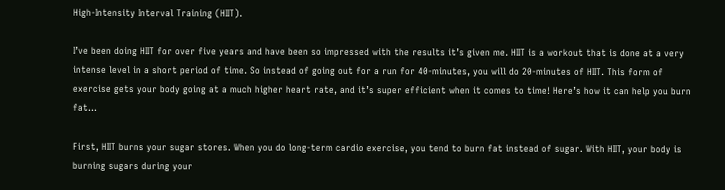High-Intensity Interval Training (HIIT).

I’ve been doing HIIT for over five years and have been so impressed with the results it’s given me. HIIT is a workout that is done at a very intense level in a short period of time. So instead of going out for a run for 40-minutes, you will do 20-minutes of HIIT. This form of exercise gets your body going at a much higher heart rate, and it’s super efficient when it comes to time! Here’s how it can help you burn fat…

First, HIIT burns your sugar stores. When you do long-term cardio exercise, you tend to burn fat instead of sugar. With HIIT, your body is burning sugars during your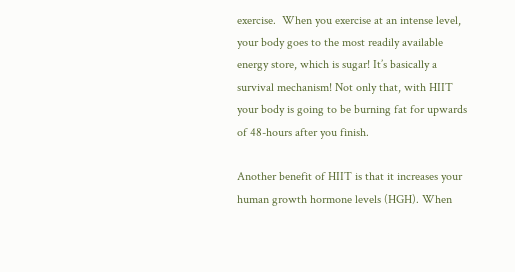exercise.  When you exercise at an intense level, your body goes to the most readily available energy store, which is sugar! It’s basically a survival mechanism! Not only that, with HIIT your body is going to be burning fat for upwards of 48-hours after you finish.

Another benefit of HIIT is that it increases your human growth hormone levels (HGH). When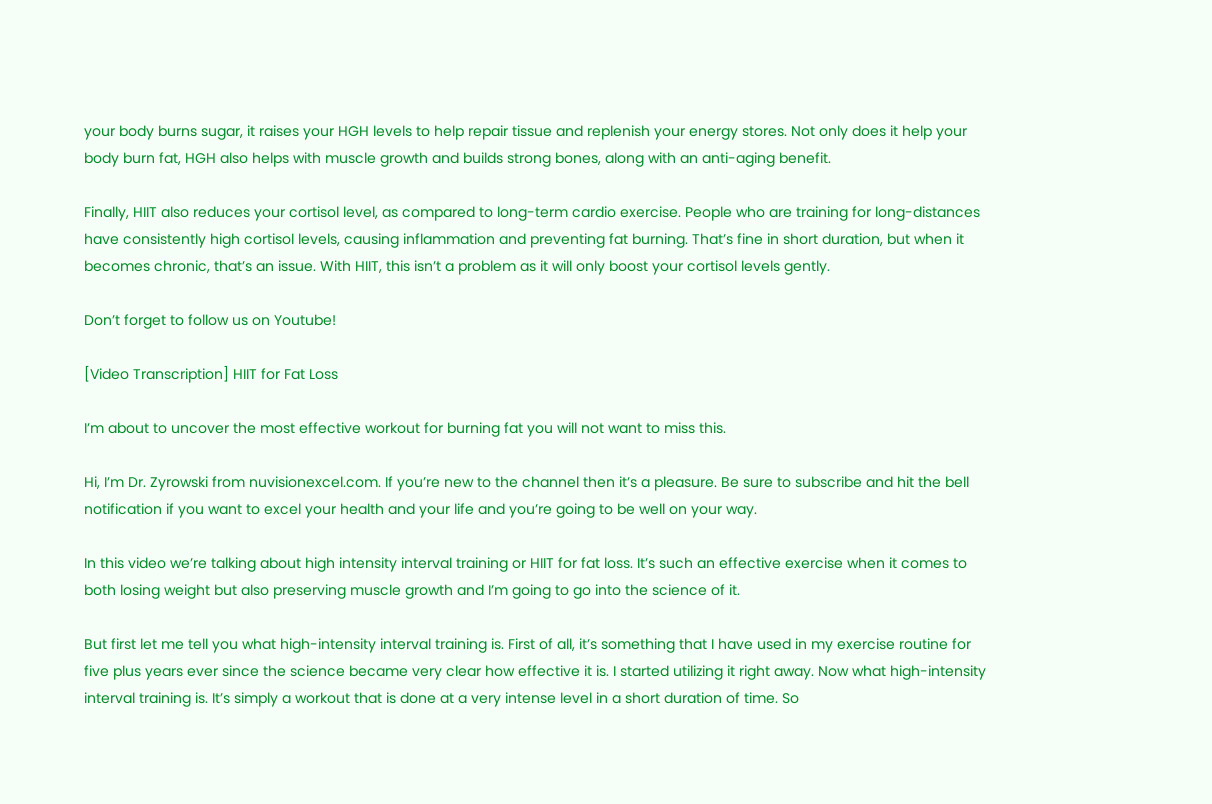your body burns sugar, it raises your HGH levels to help repair tissue and replenish your energy stores. Not only does it help your body burn fat, HGH also helps with muscle growth and builds strong bones, along with an anti-aging benefit.

Finally, HIIT also reduces your cortisol level, as compared to long-term cardio exercise. People who are training for long-distances have consistently high cortisol levels, causing inflammation and preventing fat burning. That’s fine in short duration, but when it becomes chronic, that’s an issue. With HIIT, this isn’t a problem as it will only boost your cortisol levels gently.

Don’t forget to follow us on Youtube!

[Video Transcription] HIIT for Fat Loss

I’m about to uncover the most effective workout for burning fat you will not want to miss this.

Hi, I’m Dr. Zyrowski from nuvisionexcel.com. If you’re new to the channel then it’s a pleasure. Be sure to subscribe and hit the bell notification if you want to excel your health and your life and you’re going to be well on your way.

In this video we’re talking about high intensity interval training or HIIT for fat loss. It’s such an effective exercise when it comes to both losing weight but also preserving muscle growth and I’m going to go into the science of it.

But first let me tell you what high-intensity interval training is. First of all, it’s something that I have used in my exercise routine for five plus years ever since the science became very clear how effective it is. I started utilizing it right away. Now what high-intensity interval training is. It’s simply a workout that is done at a very intense level in a short duration of time. So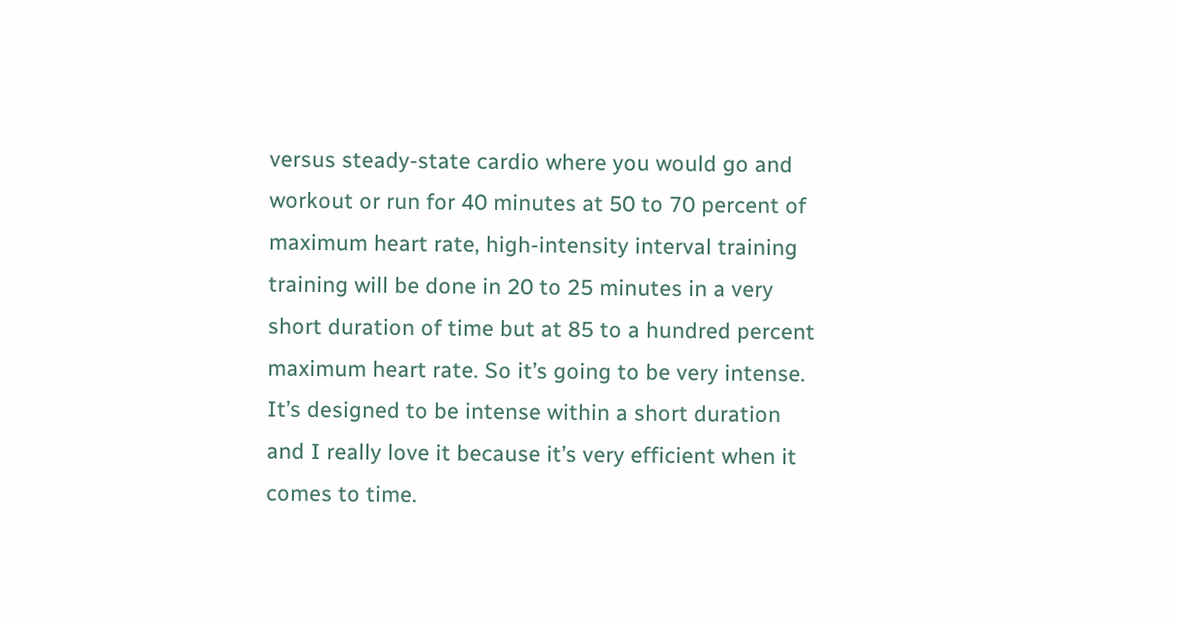versus steady-state cardio where you would go and workout or run for 40 minutes at 50 to 70 percent of maximum heart rate, high-intensity interval training training will be done in 20 to 25 minutes in a very short duration of time but at 85 to a hundred percent maximum heart rate. So it’s going to be very intense. It’s designed to be intense within a short duration and I really love it because it’s very efficient when it comes to time.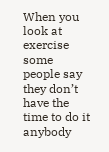When you look at exercise some people say they don’t have the time to do it anybody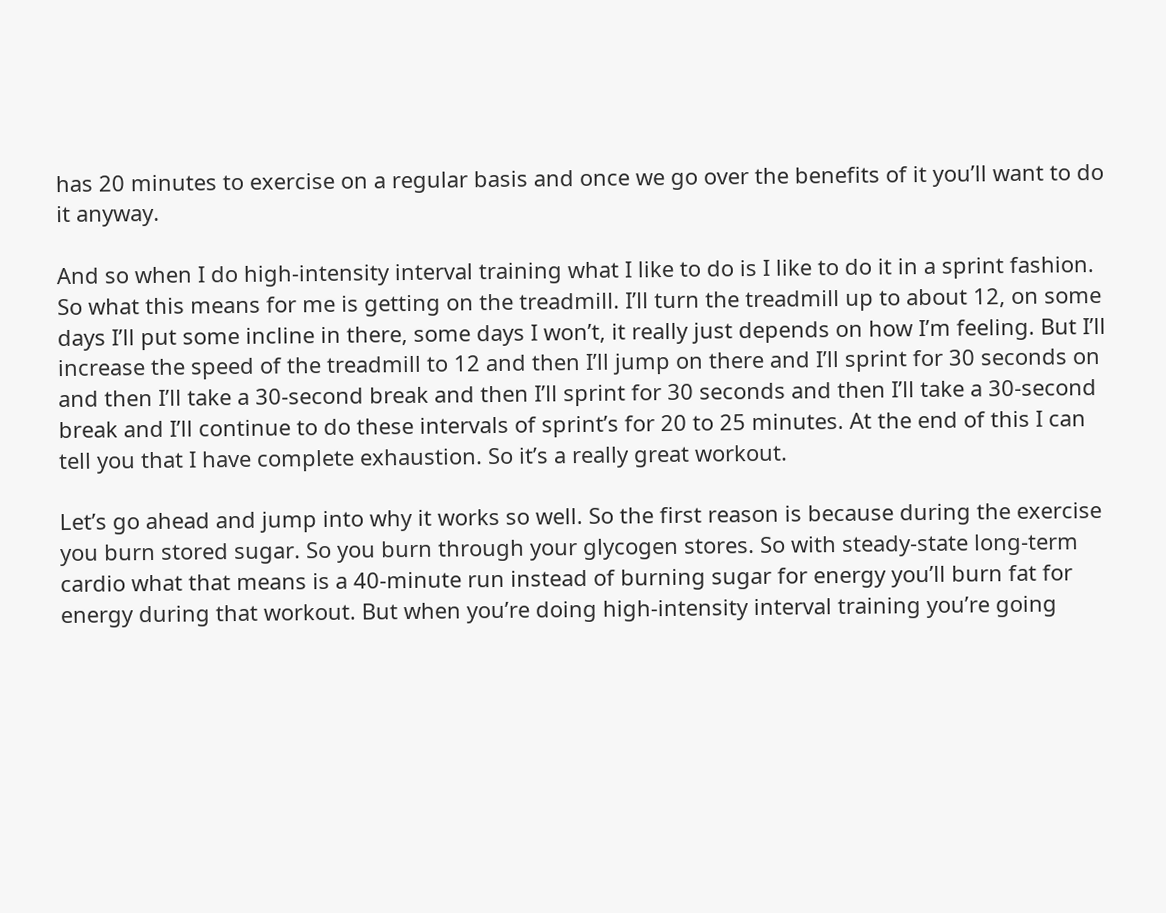has 20 minutes to exercise on a regular basis and once we go over the benefits of it you’ll want to do it anyway.

And so when I do high-intensity interval training what I like to do is I like to do it in a sprint fashion. So what this means for me is getting on the treadmill. I’ll turn the treadmill up to about 12, on some days I’ll put some incline in there, some days I won’t, it really just depends on how I’m feeling. But I’ll increase the speed of the treadmill to 12 and then I’ll jump on there and I’ll sprint for 30 seconds on and then I’ll take a 30-second break and then I’ll sprint for 30 seconds and then I’ll take a 30-second break and I’ll continue to do these intervals of sprint’s for 20 to 25 minutes. At the end of this I can tell you that I have complete exhaustion. So it’s a really great workout.

Let’s go ahead and jump into why it works so well. So the first reason is because during the exercise you burn stored sugar. So you burn through your glycogen stores. So with steady-state long-term cardio what that means is a 40-minute run instead of burning sugar for energy you’ll burn fat for energy during that workout. But when you’re doing high-intensity interval training you’re going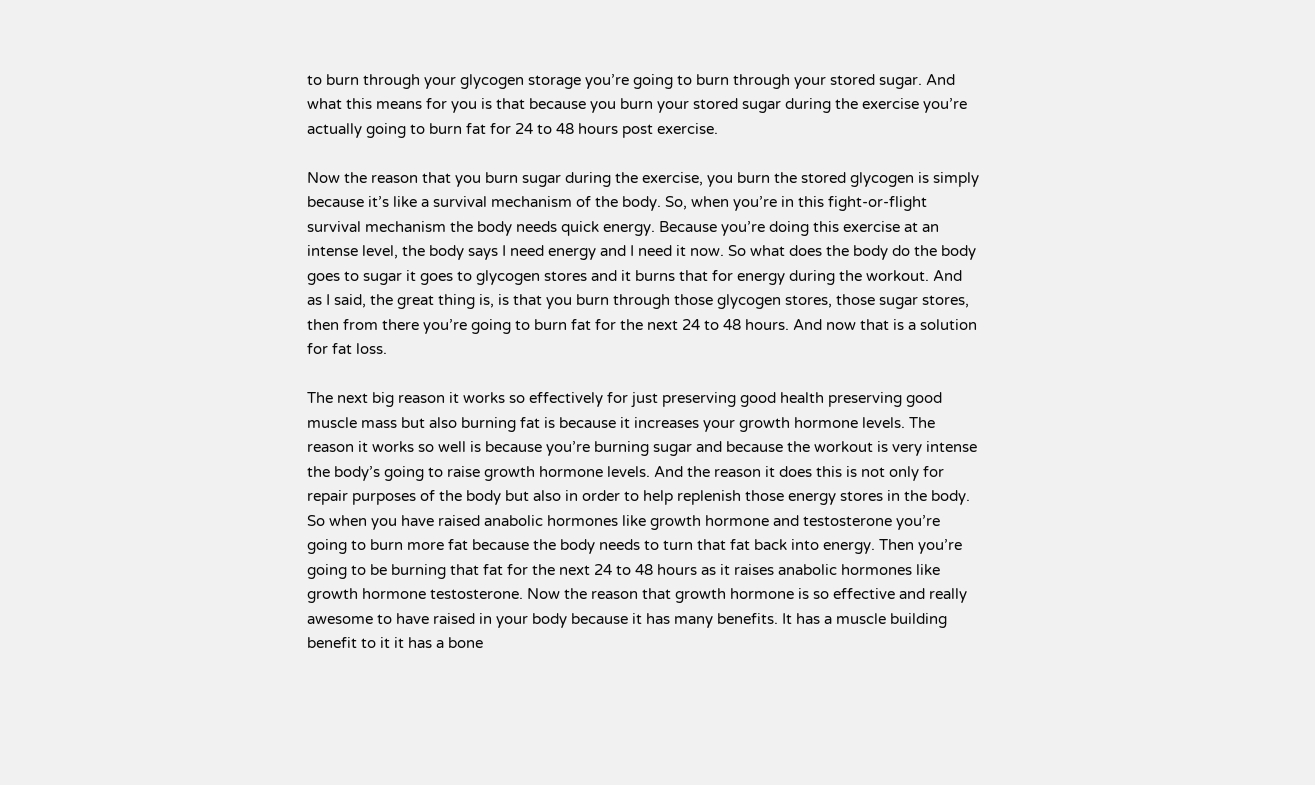to burn through your glycogen storage you’re going to burn through your stored sugar. And what this means for you is that because you burn your stored sugar during the exercise you’re actually going to burn fat for 24 to 48 hours post exercise.

Now the reason that you burn sugar during the exercise, you burn the stored glycogen is simply because it’s like a survival mechanism of the body. So, when you’re in this fight-or-flight survival mechanism the body needs quick energy. Because you’re doing this exercise at an intense level, the body says I need energy and I need it now. So what does the body do the body goes to sugar it goes to glycogen stores and it burns that for energy during the workout. And as I said, the great thing is, is that you burn through those glycogen stores, those sugar stores, then from there you’re going to burn fat for the next 24 to 48 hours. And now that is a solution for fat loss.

The next big reason it works so effectively for just preserving good health preserving good muscle mass but also burning fat is because it increases your growth hormone levels. The reason it works so well is because you’re burning sugar and because the workout is very intense the body’s going to raise growth hormone levels. And the reason it does this is not only for repair purposes of the body but also in order to help replenish those energy stores in the body. So when you have raised anabolic hormones like growth hormone and testosterone you’re going to burn more fat because the body needs to turn that fat back into energy. Then you’re going to be burning that fat for the next 24 to 48 hours as it raises anabolic hormones like growth hormone testosterone. Now the reason that growth hormone is so effective and really awesome to have raised in your body because it has many benefits. It has a muscle building benefit to it it has a bone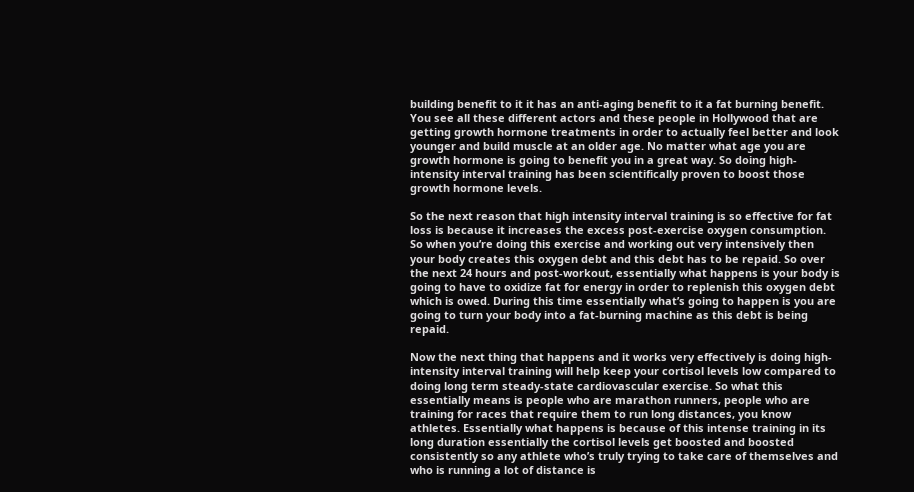building benefit to it it has an anti-aging benefit to it a fat burning benefit. You see all these different actors and these people in Hollywood that are getting growth hormone treatments in order to actually feel better and look younger and build muscle at an older age. No matter what age you are growth hormone is going to benefit you in a great way. So doing high-intensity interval training has been scientifically proven to boost those growth hormone levels.

So the next reason that high intensity interval training is so effective for fat loss is because it increases the excess post-exercise oxygen consumption. So when you’re doing this exercise and working out very intensively then your body creates this oxygen debt and this debt has to be repaid. So over the next 24 hours and post-workout, essentially what happens is your body is going to have to oxidize fat for energy in order to replenish this oxygen debt which is owed. During this time essentially what’s going to happen is you are going to turn your body into a fat-burning machine as this debt is being repaid.

Now the next thing that happens and it works very effectively is doing high-intensity interval training will help keep your cortisol levels low compared to doing long term steady-state cardiovascular exercise. So what this essentially means is people who are marathon runners, people who are training for races that require them to run long distances, you know athletes. Essentially what happens is because of this intense training in its long duration essentially the cortisol levels get boosted and boosted consistently so any athlete who’s truly trying to take care of themselves and who is running a lot of distance is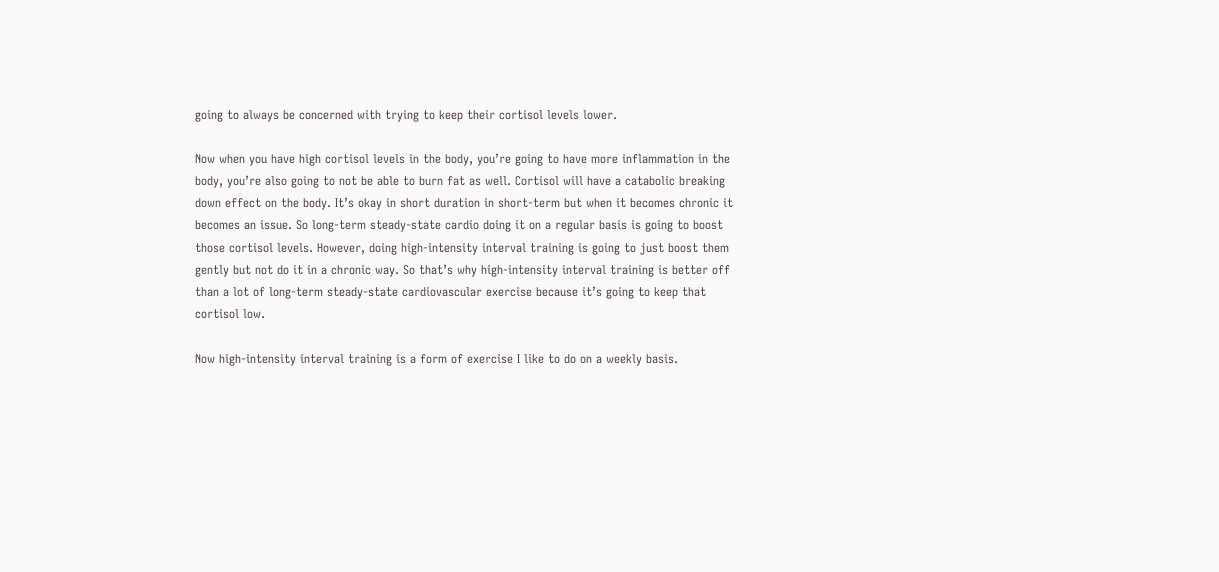going to always be concerned with trying to keep their cortisol levels lower.

Now when you have high cortisol levels in the body, you’re going to have more inflammation in the body, you’re also going to not be able to burn fat as well. Cortisol will have a catabolic breaking down effect on the body. It’s okay in short duration in short-term but when it becomes chronic it becomes an issue. So long-term steady-state cardio doing it on a regular basis is going to boost those cortisol levels. However, doing high-intensity interval training is going to just boost them gently but not do it in a chronic way. So that’s why high-intensity interval training is better off than a lot of long-term steady-state cardiovascular exercise because it’s going to keep that cortisol low.

Now high-intensity interval training is a form of exercise I like to do on a weekly basis.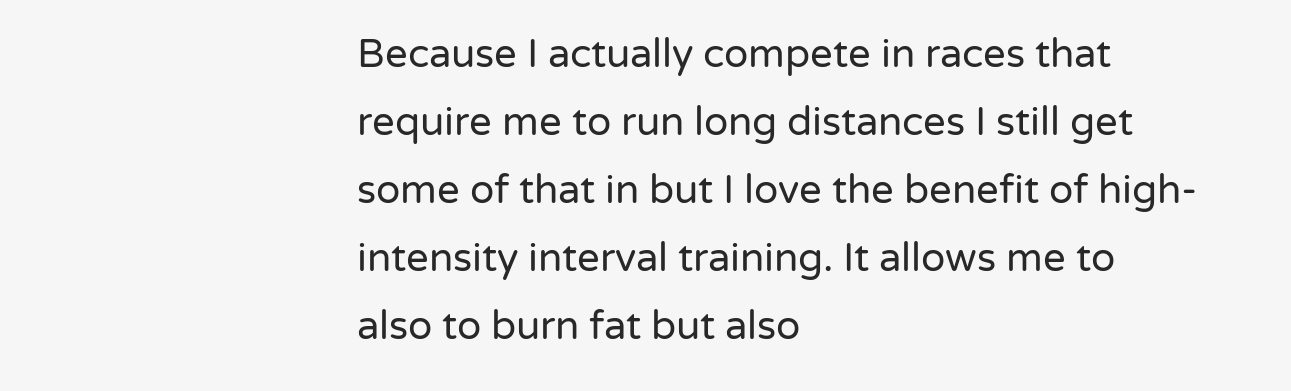Because I actually compete in races that require me to run long distances I still get some of that in but I love the benefit of high-intensity interval training. It allows me to also to burn fat but also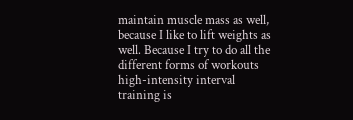maintain muscle mass as well, because I like to lift weights as well. Because I try to do all the different forms of workouts high-intensity interval training is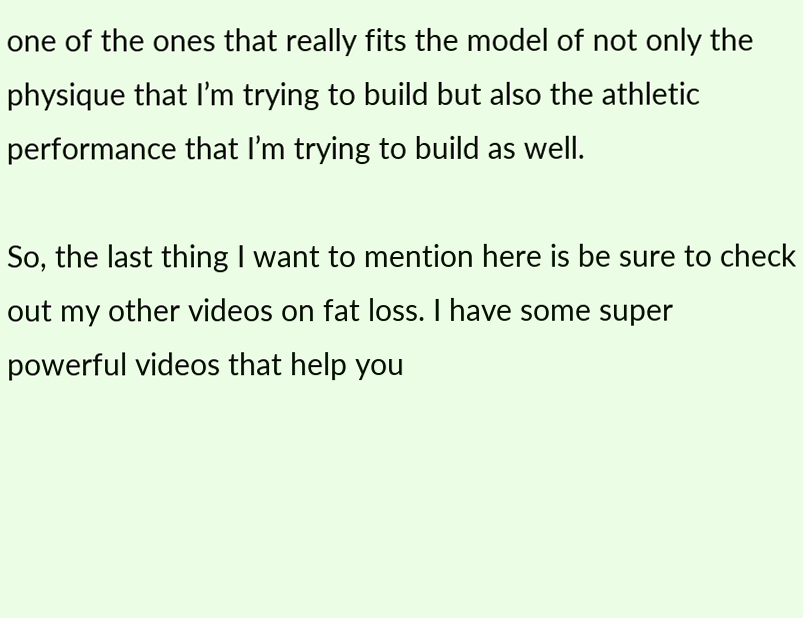one of the ones that really fits the model of not only the physique that I’m trying to build but also the athletic performance that I’m trying to build as well.

So, the last thing I want to mention here is be sure to check out my other videos on fat loss. I have some super powerful videos that help you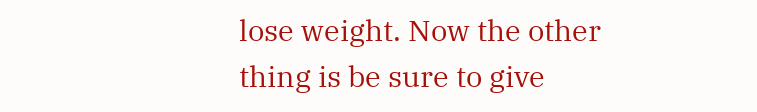lose weight. Now the other thing is be sure to give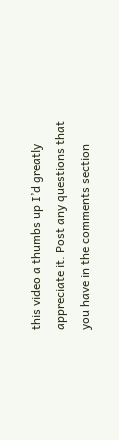this video a thumbs up I’d greatly appreciate it. Post any questions that you have in the comments section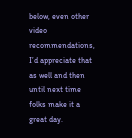below, even other video recommendations, I’d appreciate that as well and then until next time folks make it a great day.